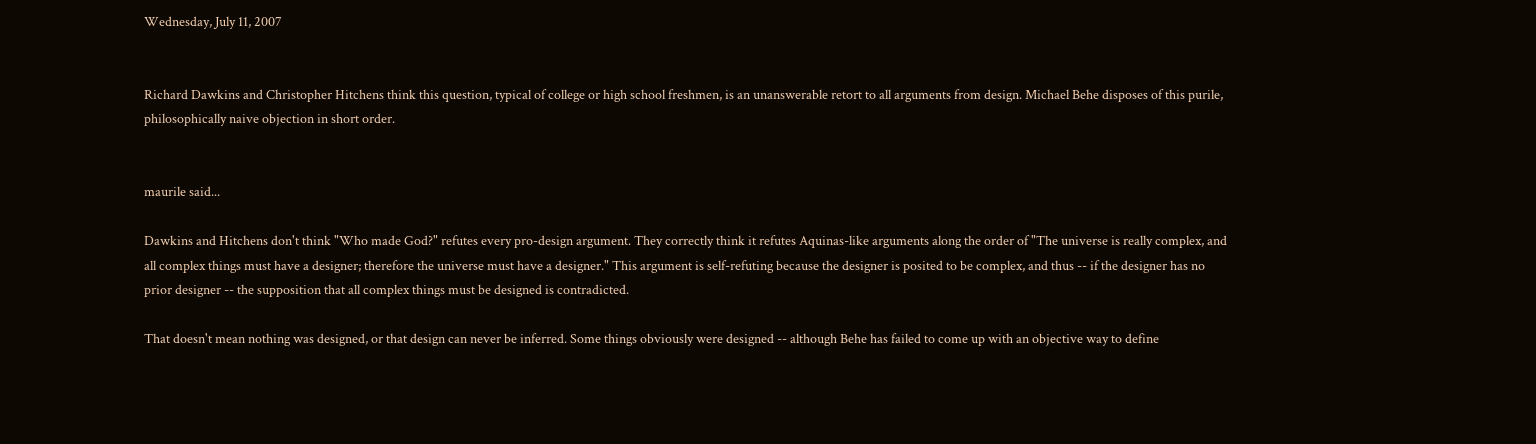Wednesday, July 11, 2007


Richard Dawkins and Christopher Hitchens think this question, typical of college or high school freshmen, is an unanswerable retort to all arguments from design. Michael Behe disposes of this purile, philosophically naive objection in short order.


maurile said...

Dawkins and Hitchens don't think "Who made God?" refutes every pro-design argument. They correctly think it refutes Aquinas-like arguments along the order of "The universe is really complex, and all complex things must have a designer; therefore the universe must have a designer." This argument is self-refuting because the designer is posited to be complex, and thus -- if the designer has no prior designer -- the supposition that all complex things must be designed is contradicted.

That doesn't mean nothing was designed, or that design can never be inferred. Some things obviously were designed -- although Behe has failed to come up with an objective way to define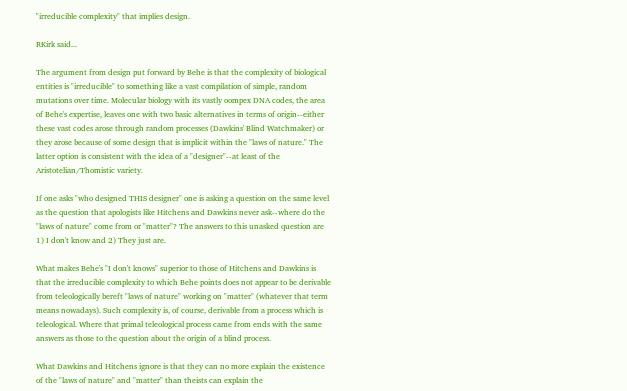"irreducible complexity" that implies design.

RKirk said...

The argument from design put forward by Behe is that the complexity of biological entities is "irreducible" to something like a vast compilation of simple, random mutations over time. Molecular biology with its vastly oompex DNA codes, the area of Behe's expertise, leaves one with two basic alternatives in terms of origin--either these vast codes arose through random processes (Dawkins' Blind Watchmaker) or they arose because of some design that is implicit within the "laws of nature." The latter option is consistent with the idea of a "designer"--at least of the Aristotelian/Thomistic variety.

If one asks "who designed THIS designer" one is asking a question on the same level as the question that apologists like Hitchens and Dawkins never ask--where do the "laws of nature" come from or "matter"? The answers to this unasked question are 1) I don't know and 2) They just are.

What makes Behe's "I don't knows" superior to those of Hitchens and Dawkins is that the irreducible complexity to which Behe points does not appear to be derivable from teleologically bereft "laws of nature" working on "matter" (whatever that term means nowadays). Such complexity is, of course, derivable from a process which is teleological. Where that primal teleological process came from ends with the same answers as those to the question about the origin of a blind process.

What Dawkins and Hitchens ignore is that they can no more explain the existence of the "laws of nature" and "matter" than theists can explain the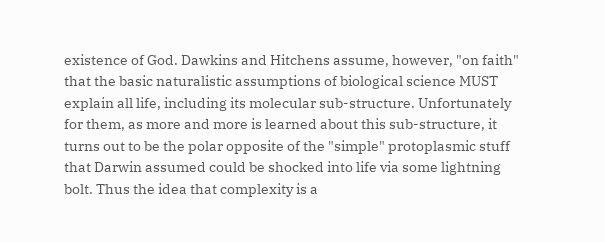existence of God. Dawkins and Hitchens assume, however, "on faith" that the basic naturalistic assumptions of biological science MUST explain all life, including its molecular sub-structure. Unfortunately for them, as more and more is learned about this sub-structure, it turns out to be the polar opposite of the "simple" protoplasmic stuff that Darwin assumed could be shocked into life via some lightning bolt. Thus the idea that complexity is a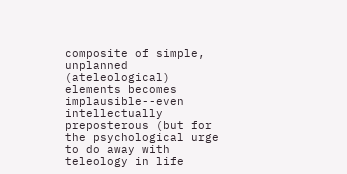composite of simple, unplanned (ateleological) elements becomes implausible--even intellectually preposterous (but for the psychological urge to do away with teleology in life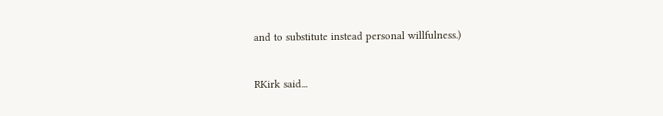and to substitute instead personal willfulness.)

RKirk said...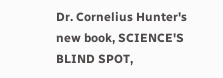Dr. Cornelius Hunter's new book, SCIENCE'S BLIND SPOT,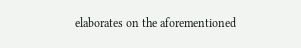elaborates on the aforementioned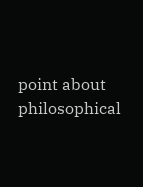point about philosophical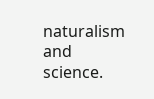naturalism and science.